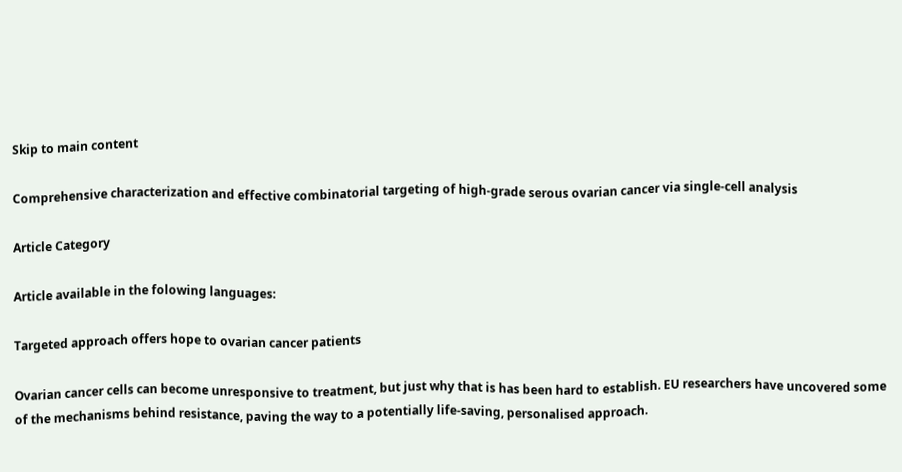Skip to main content

Comprehensive characterization and effective combinatorial targeting of high-grade serous ovarian cancer via single-cell analysis

Article Category

Article available in the folowing languages:

Targeted approach offers hope to ovarian cancer patients

Ovarian cancer cells can become unresponsive to treatment, but just why that is has been hard to establish. EU researchers have uncovered some of the mechanisms behind resistance, paving the way to a potentially life-saving, personalised approach.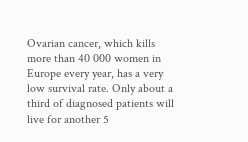Ovarian cancer, which kills more than 40 000 women in Europe every year, has a very low survival rate. Only about a third of diagnosed patients will live for another 5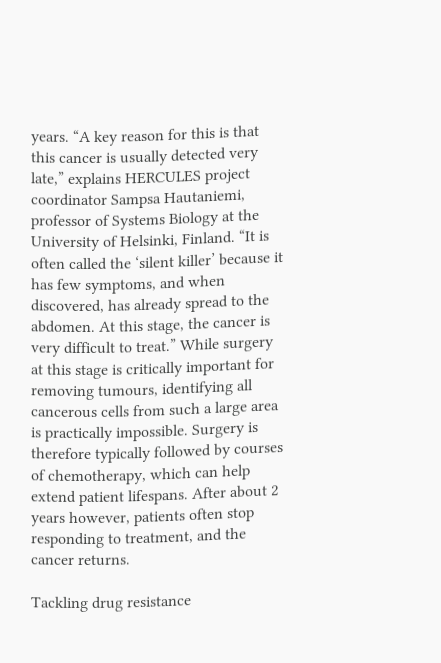years. “A key reason for this is that this cancer is usually detected very late,” explains HERCULES project coordinator Sampsa Hautaniemi, professor of Systems Biology at the University of Helsinki, Finland. “It is often called the ‘silent killer’ because it has few symptoms, and when discovered, has already spread to the abdomen. At this stage, the cancer is very difficult to treat.” While surgery at this stage is critically important for removing tumours, identifying all cancerous cells from such a large area is practically impossible. Surgery is therefore typically followed by courses of chemotherapy, which can help extend patient lifespans. After about 2 years however, patients often stop responding to treatment, and the cancer returns.

Tackling drug resistance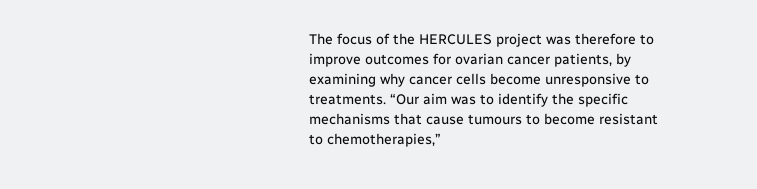The focus of the HERCULES project was therefore to improve outcomes for ovarian cancer patients, by examining why cancer cells become unresponsive to treatments. “Our aim was to identify the specific mechanisms that cause tumours to become resistant to chemotherapies,”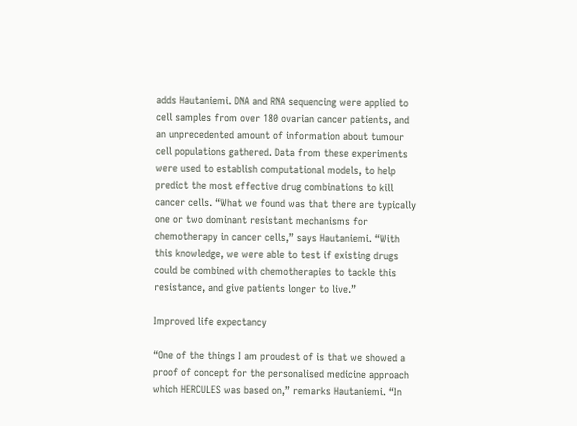adds Hautaniemi. DNA and RNA sequencing were applied to cell samples from over 180 ovarian cancer patients, and an unprecedented amount of information about tumour cell populations gathered. Data from these experiments were used to establish computational models, to help predict the most effective drug combinations to kill cancer cells. “What we found was that there are typically one or two dominant resistant mechanisms for chemotherapy in cancer cells,” says Hautaniemi. “With this knowledge, we were able to test if existing drugs could be combined with chemotherapies to tackle this resistance, and give patients longer to live.”

Improved life expectancy

“One of the things I am proudest of is that we showed a proof of concept for the personalised medicine approach which HERCULES was based on,” remarks Hautaniemi. “In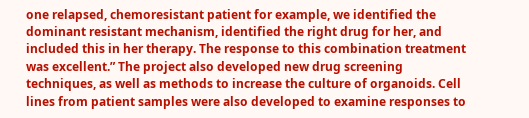one relapsed, chemoresistant patient for example, we identified the dominant resistant mechanism, identified the right drug for her, and included this in her therapy. The response to this combination treatment was excellent.” The project also developed new drug screening techniques, as well as methods to increase the culture of organoids. Cell lines from patient samples were also developed to examine responses to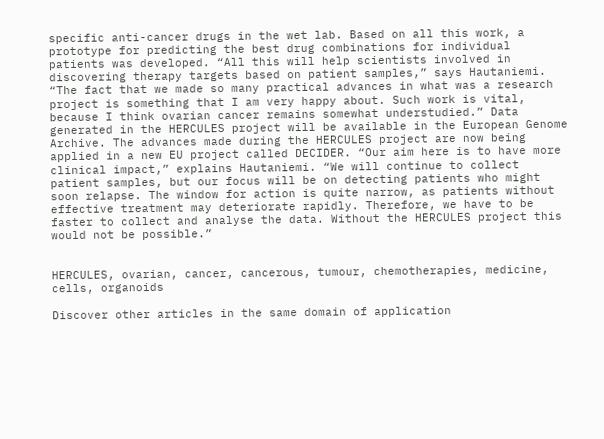specific anti-cancer drugs in the wet lab. Based on all this work, a prototype for predicting the best drug combinations for individual patients was developed. “All this will help scientists involved in discovering therapy targets based on patient samples,” says Hautaniemi. “The fact that we made so many practical advances in what was a research project is something that I am very happy about. Such work is vital, because I think ovarian cancer remains somewhat understudied.” Data generated in the HERCULES project will be available in the European Genome Archive. The advances made during the HERCULES project are now being applied in a new EU project called DECIDER. “Our aim here is to have more clinical impact,” explains Hautaniemi. “We will continue to collect patient samples, but our focus will be on detecting patients who might soon relapse. The window for action is quite narrow, as patients without effective treatment may deteriorate rapidly. Therefore, we have to be faster to collect and analyse the data. Without the HERCULES project this would not be possible.”


HERCULES, ovarian, cancer, cancerous, tumour, chemotherapies, medicine, cells, organoids

Discover other articles in the same domain of application